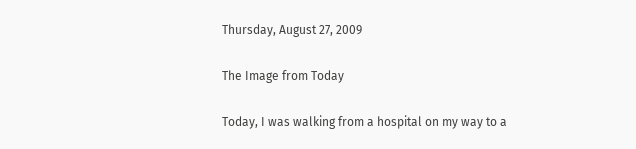Thursday, August 27, 2009

The Image from Today

Today, I was walking from a hospital on my way to a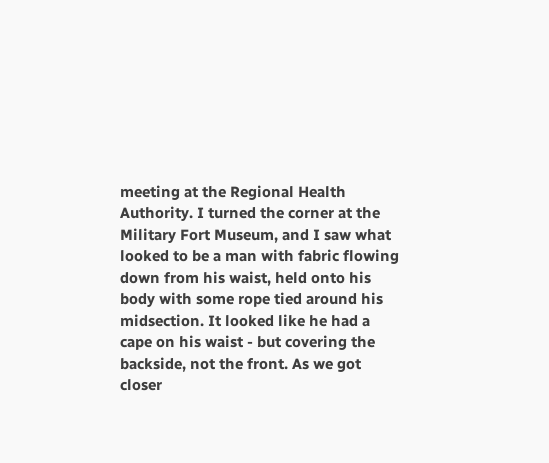meeting at the Regional Health Authority. I turned the corner at the Military Fort Museum, and I saw what looked to be a man with fabric flowing down from his waist, held onto his body with some rope tied around his midsection. It looked like he had a cape on his waist - but covering the backside, not the front. As we got closer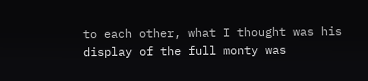to each other, what I thought was his display of the full monty was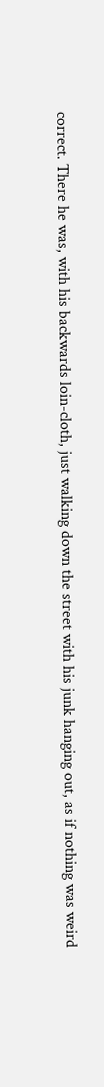correct. There he was, with his backwards loin-cloth, just walking down the street with his junk hanging out, as if nothing was weird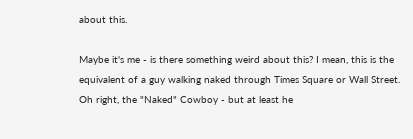about this.

Maybe it's me - is there something weird about this? I mean, this is the equivalent of a guy walking naked through Times Square or Wall Street. Oh right, the "Naked" Cowboy - but at least he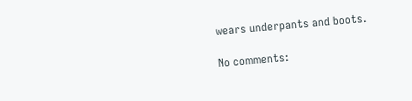wears underpants and boots.

No comments: